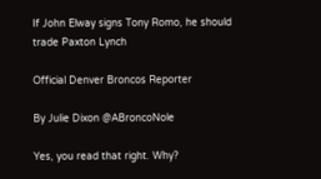If John Elway signs Tony Romo, he should trade Paxton Lynch

Official Denver Broncos Reporter

By Julie Dixon @ABroncoNole

Yes, you read that right. Why?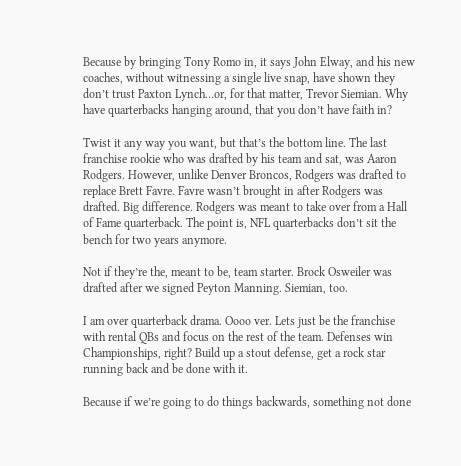Because by bringing Tony Romo in, it says John Elway, and his new coaches, without witnessing a single live snap, have shown they don’t trust Paxton Lynch…or, for that matter, Trevor Siemian. Why have quarterbacks hanging around, that you don’t have faith in?

Twist it any way you want, but that’s the bottom line. The last franchise rookie who was drafted by his team and sat, was Aaron Rodgers. However, unlike Denver Broncos, Rodgers was drafted to replace Brett Favre. Favre wasn’t brought in after Rodgers was drafted. Big difference. Rodgers was meant to take over from a Hall of Fame quarterback. The point is, NFL quarterbacks don’t sit the bench for two years anymore.

Not if they’re the, meant to be, team starter. Brock Osweiler was drafted after we signed Peyton Manning. Siemian, too.

I am over quarterback drama. Oooo ver. Lets just be the franchise with rental QBs and focus on the rest of the team. Defenses win Championships, right? Build up a stout defense, get a rock star running back and be done with it.

Because if we’re going to do things backwards, something not done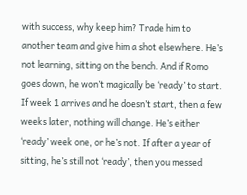with success, why keep him? Trade him to another team and give him a shot elsewhere. He’s not learning, sitting on the bench. And if Romo goes down, he won’t magically be ‘ready’ to start. If week 1 arrives and he doesn’t start, then a few weeks later, nothing will change. He’s either ‘ready’ week one, or he’s not. If after a year of sitting, he’s still not ‘ready’, then you messed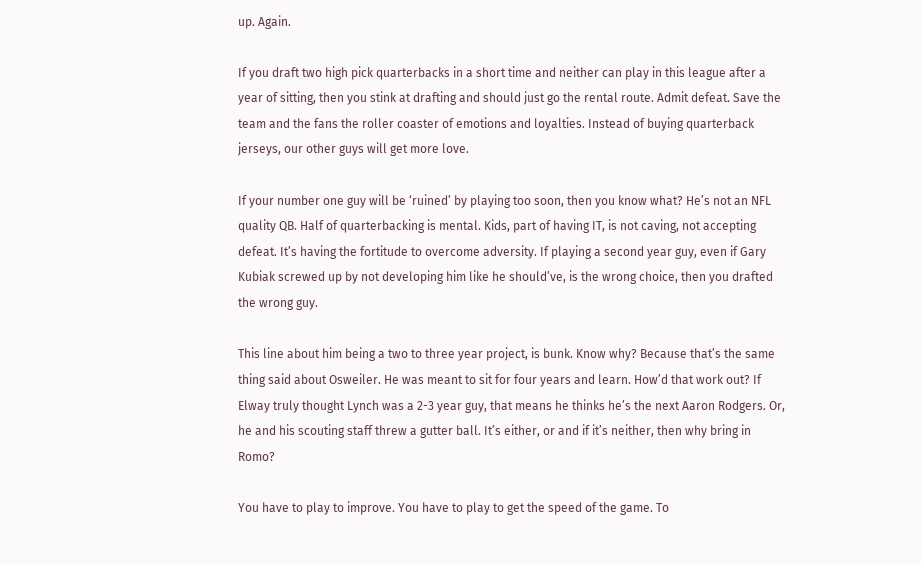up. Again.

If you draft two high pick quarterbacks in a short time and neither can play in this league after a year of sitting, then you stink at drafting and should just go the rental route. Admit defeat. Save the team and the fans the roller coaster of emotions and loyalties. Instead of buying quarterback jerseys, our other guys will get more love.

If your number one guy will be ‘ruined’ by playing too soon, then you know what? He’s not an NFL quality QB. Half of quarterbacking is mental. Kids, part of having IT, is not caving, not accepting defeat. It’s having the fortitude to overcome adversity. If playing a second year guy, even if Gary Kubiak screwed up by not developing him like he should’ve, is the wrong choice, then you drafted the wrong guy.

This line about him being a two to three year project, is bunk. Know why? Because that’s the same thing said about Osweiler. He was meant to sit for four years and learn. How’d that work out? If Elway truly thought Lynch was a 2-3 year guy, that means he thinks he’s the next Aaron Rodgers. Or, he and his scouting staff threw a gutter ball. It’s either, or and if it’s neither, then why bring in Romo?

You have to play to improve. You have to play to get the speed of the game. To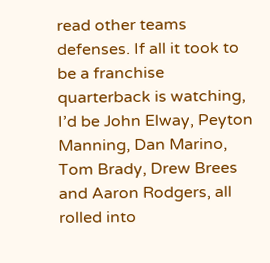read other teams defenses. If all it took to be a franchise quarterback is watching, I’d be John Elway, Peyton Manning, Dan Marino, Tom Brady, Drew Brees and Aaron Rodgers, all rolled into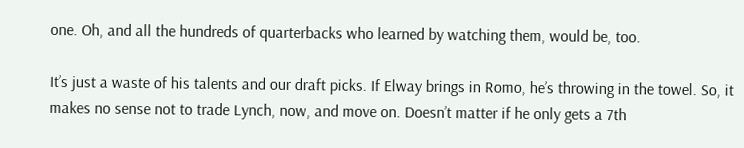one. Oh, and all the hundreds of quarterbacks who learned by watching them, would be, too.

It’s just a waste of his talents and our draft picks. If Elway brings in Romo, he’s throwing in the towel. So, it makes no sense not to trade Lynch, now, and move on. Doesn’t matter if he only gets a 7th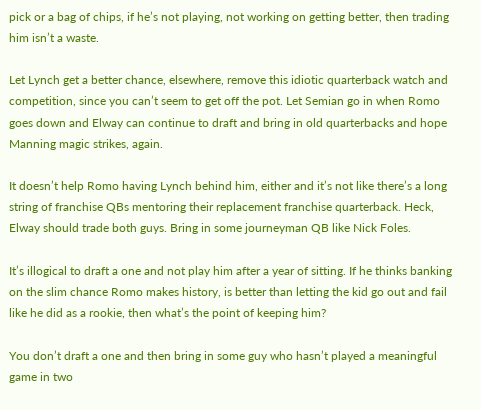pick or a bag of chips, if he’s not playing, not working on getting better, then trading him isn’t a waste.

Let Lynch get a better chance, elsewhere, remove this idiotic quarterback watch and competition, since you can’t seem to get off the pot. Let Semian go in when Romo goes down and Elway can continue to draft and bring in old quarterbacks and hope Manning magic strikes, again.

It doesn’t help Romo having Lynch behind him, either and it’s not like there’s a long string of franchise QBs mentoring their replacement franchise quarterback. Heck, Elway should trade both guys. Bring in some journeyman QB like Nick Foles.

It’s illogical to draft a one and not play him after a year of sitting. If he thinks banking on the slim chance Romo makes history, is better than letting the kid go out and fail like he did as a rookie, then what’s the point of keeping him?

You don’t draft a one and then bring in some guy who hasn’t played a meaningful game in two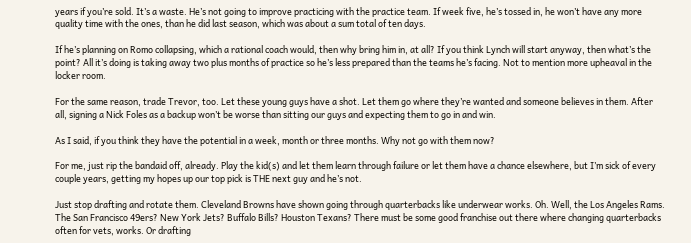years if you’re sold. It’s a waste. He’s not going to improve practicing with the practice team. If week five, he’s tossed in, he won’t have any more quality time with the ones, than he did last season, which was about a sum total of ten days.

If he’s planning on Romo collapsing, which a rational coach would, then why bring him in, at all? If you think Lynch will start anyway, then what’s the point? All it’s doing is taking away two plus months of practice so he’s less prepared than the teams he’s facing. Not to mention more upheaval in the locker room.

For the same reason, trade Trevor, too. Let these young guys have a shot. Let them go where they’re wanted and someone believes in them. After all, signing a Nick Foles as a backup won’t be worse than sitting our guys and expecting them to go in and win.

As I said, if you think they have the potential in a week, month or three months. Why not go with them now?

For me, just rip the bandaid off, already. Play the kid(s) and let them learn through failure or let them have a chance elsewhere, but I’m sick of every couple years, getting my hopes up our top pick is THE next guy and he’s not.

Just stop drafting and rotate them. Cleveland Browns have shown going through quarterbacks like underwear works. Oh. Well, the Los Angeles Rams. The San Francisco 49ers? New York Jets? Buffalo Bills? Houston Texans? There must be some good franchise out there where changing quarterbacks often for vets, works. Or drafting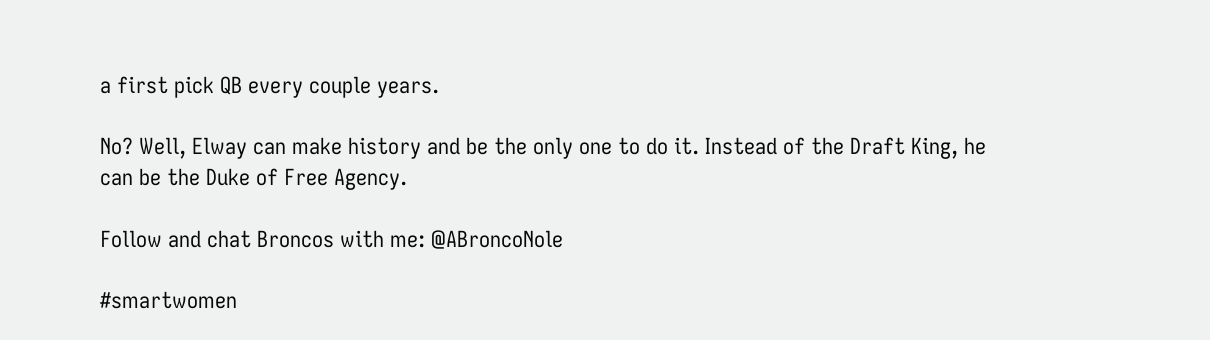a first pick QB every couple years.

No? Well, Elway can make history and be the only one to do it. Instead of the Draft King, he can be the Duke of Free Agency.

Follow and chat Broncos with me: @ABroncoNole

#smartwomen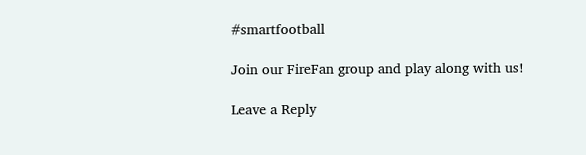#smartfootball

Join our FireFan group and play along with us!

Leave a Reply